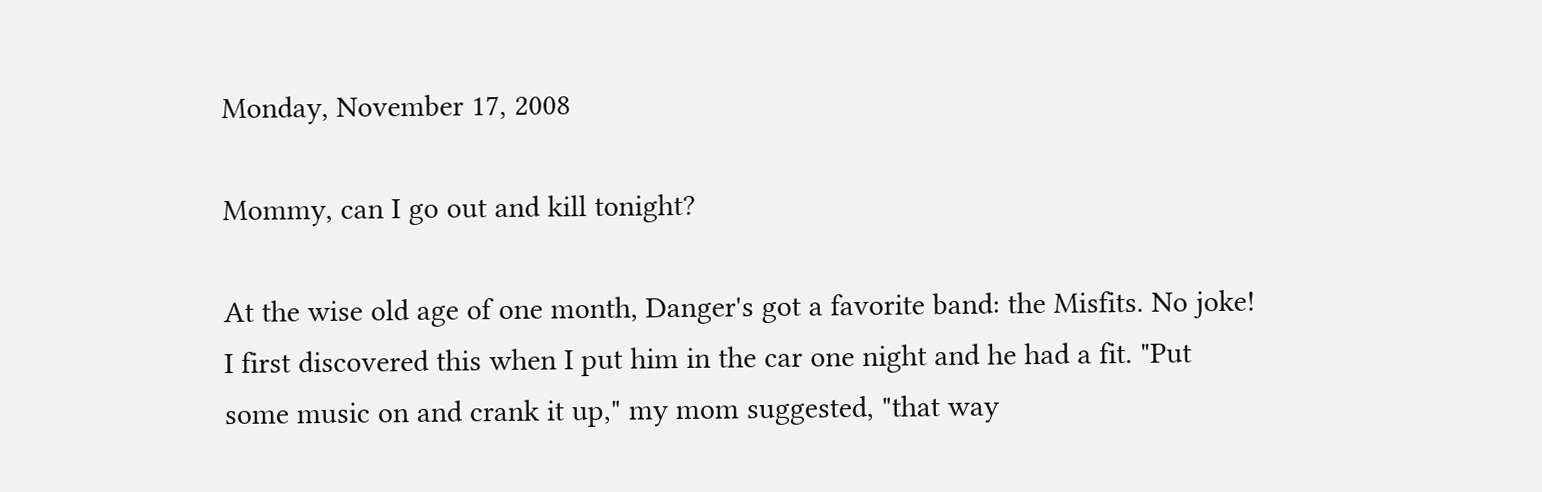Monday, November 17, 2008

Mommy, can I go out and kill tonight?

At the wise old age of one month, Danger's got a favorite band: the Misfits. No joke! I first discovered this when I put him in the car one night and he had a fit. "Put some music on and crank it up," my mom suggested, "that way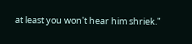at least you won't hear him shriek."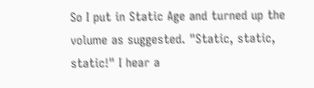So I put in Static Age and turned up the volume as suggested. "Static, static, static!" I hear a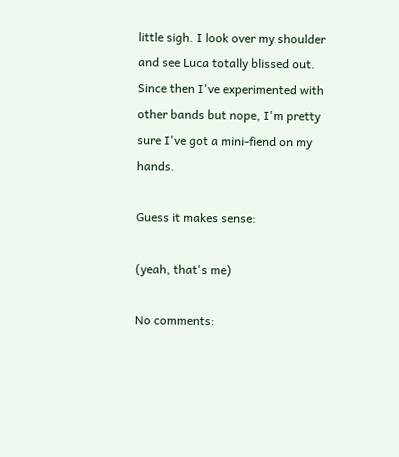little sigh. I look over my shoulder and see Luca totally blissed out. Since then I've experimented with other bands but nope, I'm pretty sure I've got a mini-fiend on my hands.

Guess it makes sense:

(yeah, that's me)

No comments: